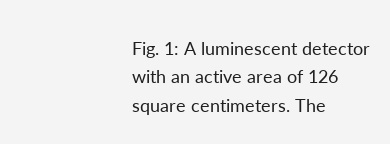Fig. 1: A luminescent detector with an active area of 126 square centimeters. The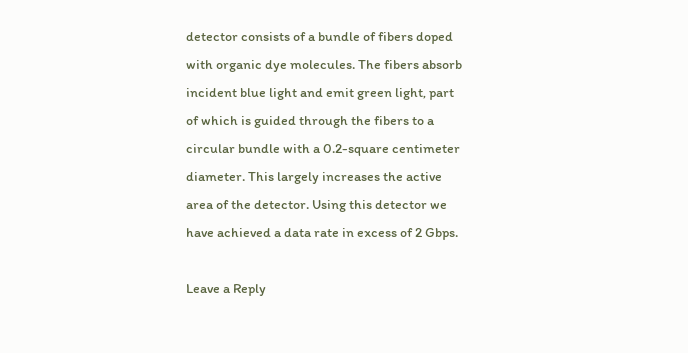detector consists of a bundle of fibers doped with organic dye molecules. The fibers absorb incident blue light and emit green light, part of which is guided through the fibers to a circular bundle with a 0.2-square centimeter diameter. This largely increases the active area of the detector. Using this detector we have achieved a data rate in excess of 2 Gbps.

Leave a Reply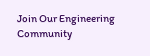Join Our Engineering Community